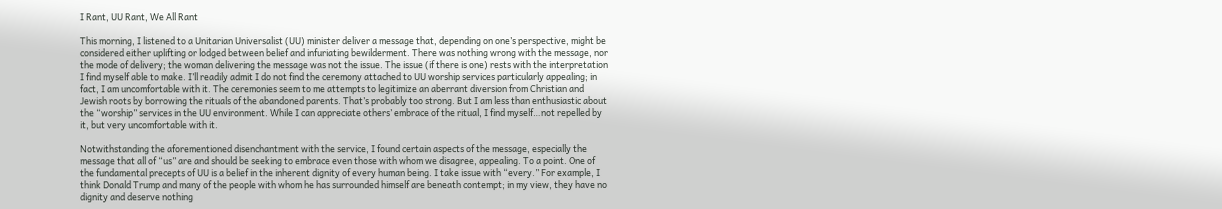I Rant, UU Rant, We All Rant

This morning, I listened to a Unitarian Universalist (UU) minister deliver a message that, depending on one’s perspective, might be considered either uplifting or lodged between belief and infuriating bewilderment. There was nothing wrong with the message, nor the mode of delivery; the woman delivering the message was not the issue. The issue (if there is one) rests with the interpretation I find myself able to make. I’ll readily admit I do not find the ceremony attached to UU worship services particularly appealing; in fact, I am uncomfortable with it. The ceremonies seem to me attempts to legitimize an aberrant diversion from Christian and Jewish roots by borrowing the rituals of the abandoned parents. That’s probably too strong. But I am less than enthusiastic about the “worship” services in the UU environment. While I can appreciate others’ embrace of the ritual, I find myself…not repelled by it, but very uncomfortable with it.

Notwithstanding the aforementioned disenchantment with the service, I found certain aspects of the message, especially the message that all of “us” are and should be seeking to embrace even those with whom we disagree, appealing. To a point. One of the fundamental precepts of UU is a belief in the inherent dignity of every human being. I take issue with “every.” For example, I think Donald Trump and many of the people with whom he has surrounded himself are beneath contempt; in my view, they have no dignity and deserve nothing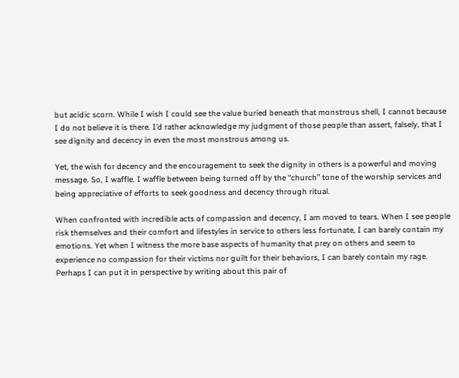but acidic scorn. While I wish I could see the value buried beneath that monstrous shell, I cannot because I do not believe it is there. I’d rather acknowledge my judgment of those people than assert, falsely, that I see dignity and decency in even the most monstrous among us.

Yet, the wish for decency and the encouragement to seek the dignity in others is a powerful and moving message. So, I waffle. I waffle between being turned off by the “church” tone of the worship services and being appreciative of efforts to seek goodness and decency through ritual.

When confronted with incredible acts of compassion and decency, I am moved to tears. When I see people risk themselves and their comfort and lifestyles in service to others less fortunate, I can barely contain my emotions. Yet when I witness the more base aspects of humanity that prey on others and seem to experience no compassion for their victims nor guilt for their behaviors, I can barely contain my rage.  Perhaps I can put it in perspective by writing about this pair of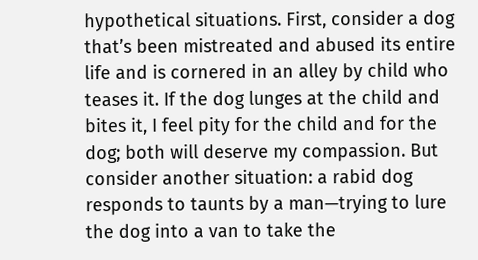hypothetical situations. First, consider a dog that’s been mistreated and abused its entire life and is cornered in an alley by child who teases it. If the dog lunges at the child and bites it, I feel pity for the child and for the dog; both will deserve my compassion. But consider another situation: a rabid dog responds to taunts by a man—trying to lure the dog into a van to take the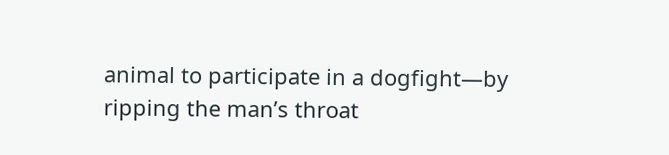animal to participate in a dogfight—by ripping the man’s throat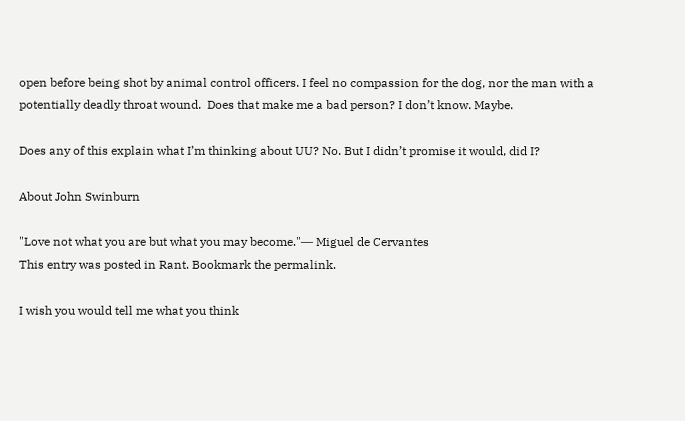open before being shot by animal control officers. I feel no compassion for the dog, nor the man with a potentially deadly throat wound.  Does that make me a bad person? I don’t know. Maybe.

Does any of this explain what I’m thinking about UU? No. But I didn’t promise it would, did I?

About John Swinburn

"Love not what you are but what you may become."― Miguel de Cervantes
This entry was posted in Rant. Bookmark the permalink.

I wish you would tell me what you think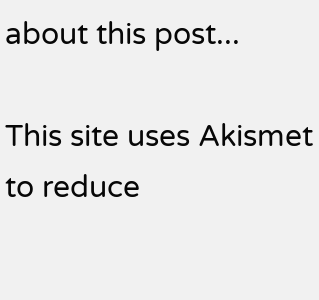about this post...

This site uses Akismet to reduce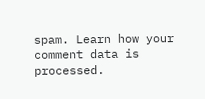spam. Learn how your comment data is processed.